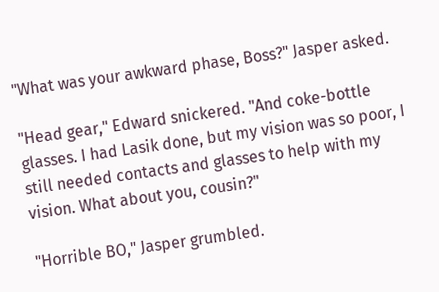"What was your awkward phase, Boss?" Jasper asked.

"Head gear," Edward snickered. "And coke-bottle glasses. I had Lasik done, but my vision was so poor, I still needed contacts and glasses to help with my vision. What about you, cousin?"

"Horrible BO," Jasper grumbled.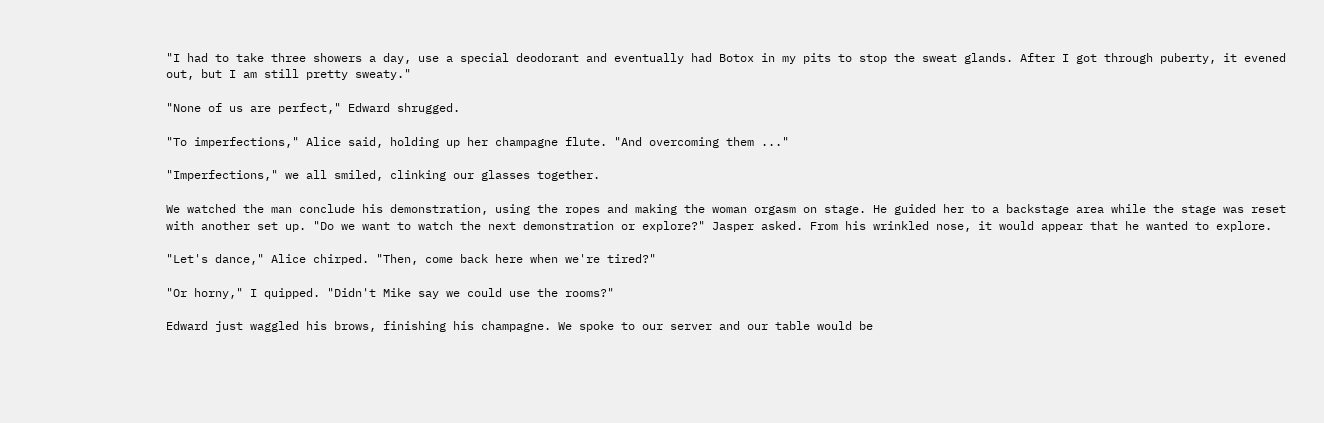"I had to take three showers a day, use a special deodorant and eventually had Botox in my pits to stop the sweat glands. After I got through puberty, it evened out, but I am still pretty sweaty."

"None of us are perfect," Edward shrugged.

"To imperfections," Alice said, holding up her champagne flute. "And overcoming them ..."

"Imperfections," we all smiled, clinking our glasses together.

We watched the man conclude his demonstration, using the ropes and making the woman orgasm on stage. He guided her to a backstage area while the stage was reset with another set up. "Do we want to watch the next demonstration or explore?" Jasper asked. From his wrinkled nose, it would appear that he wanted to explore.

"Let's dance," Alice chirped. "Then, come back here when we're tired?"

"Or horny," I quipped. "Didn't Mike say we could use the rooms?"

Edward just waggled his brows, finishing his champagne. We spoke to our server and our table would be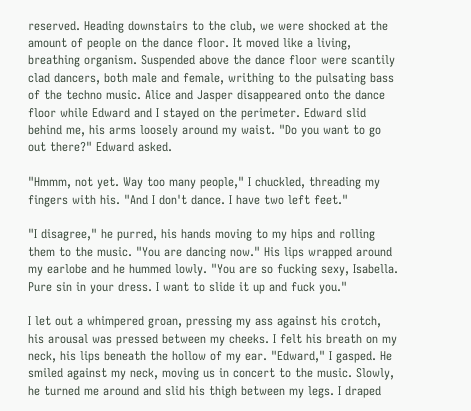reserved. Heading downstairs to the club, we were shocked at the amount of people on the dance floor. It moved like a living, breathing organism. Suspended above the dance floor were scantily clad dancers, both male and female, writhing to the pulsating bass of the techno music. Alice and Jasper disappeared onto the dance floor while Edward and I stayed on the perimeter. Edward slid behind me, his arms loosely around my waist. "Do you want to go out there?" Edward asked.

"Hmmm, not yet. Way too many people," I chuckled, threading my fingers with his. "And I don't dance. I have two left feet."

"I disagree," he purred, his hands moving to my hips and rolling them to the music. "You are dancing now." His lips wrapped around my earlobe and he hummed lowly. "You are so fucking sexy, Isabella. Pure sin in your dress. I want to slide it up and fuck you."

I let out a whimpered groan, pressing my ass against his crotch, his arousal was pressed between my cheeks. I felt his breath on my neck, his lips beneath the hollow of my ear. "Edward," I gasped. He smiled against my neck, moving us in concert to the music. Slowly, he turned me around and slid his thigh between my legs. I draped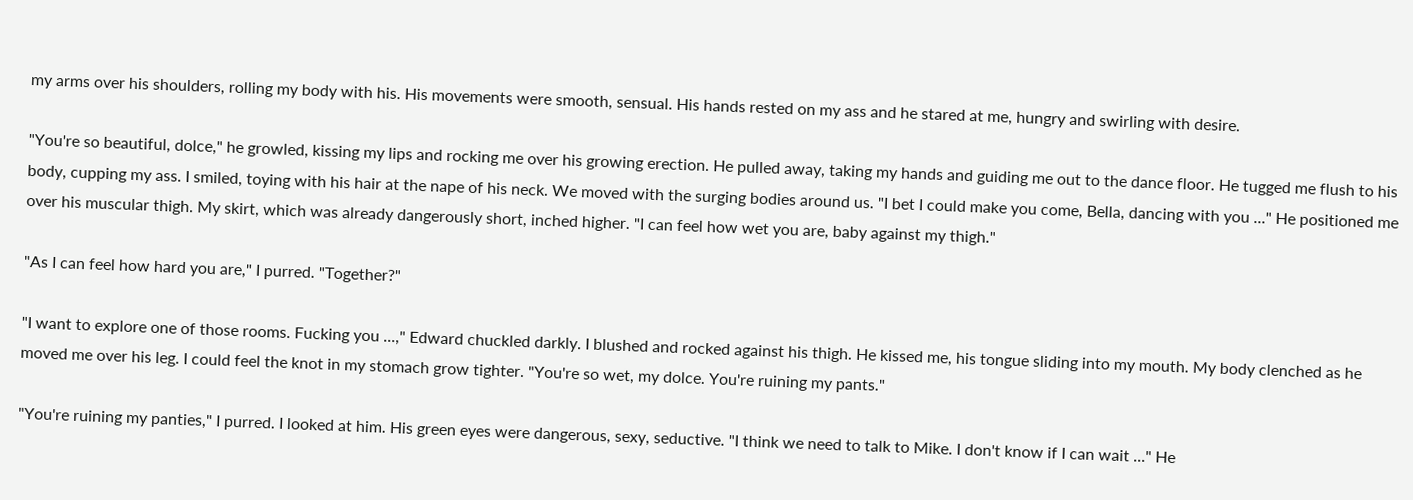my arms over his shoulders, rolling my body with his. His movements were smooth, sensual. His hands rested on my ass and he stared at me, hungry and swirling with desire.

"You're so beautiful, dolce," he growled, kissing my lips and rocking me over his growing erection. He pulled away, taking my hands and guiding me out to the dance floor. He tugged me flush to his body, cupping my ass. I smiled, toying with his hair at the nape of his neck. We moved with the surging bodies around us. "I bet I could make you come, Bella, dancing with you ..." He positioned me over his muscular thigh. My skirt, which was already dangerously short, inched higher. "I can feel how wet you are, baby against my thigh."

"As I can feel how hard you are," I purred. "Together?"

"I want to explore one of those rooms. Fucking you ...," Edward chuckled darkly. I blushed and rocked against his thigh. He kissed me, his tongue sliding into my mouth. My body clenched as he moved me over his leg. I could feel the knot in my stomach grow tighter. "You're so wet, my dolce. You're ruining my pants."

"You're ruining my panties," I purred. I looked at him. His green eyes were dangerous, sexy, seductive. "I think we need to talk to Mike. I don't know if I can wait ..." He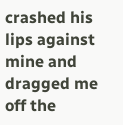crashed his lips against mine and dragged me off the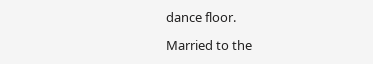dance floor.

Married to the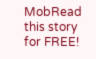MobRead this story for FREE!